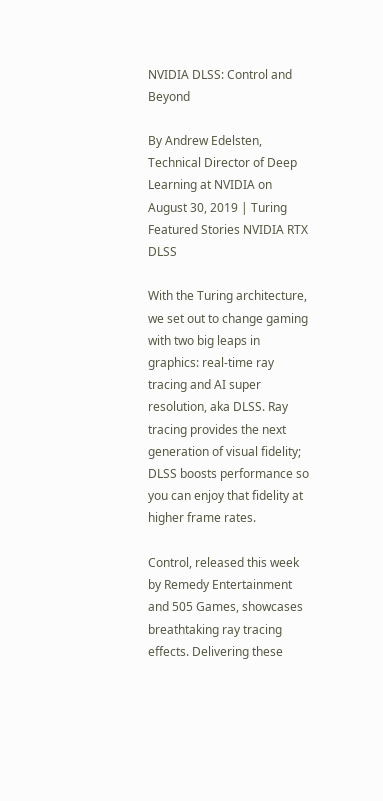NVIDIA DLSS: Control and Beyond

By Andrew Edelsten, Technical Director of Deep Learning at NVIDIA on August 30, 2019 | Turing Featured Stories NVIDIA RTX DLSS

With the Turing architecture, we set out to change gaming with two big leaps in graphics: real-time ray tracing and AI super resolution, aka DLSS. Ray tracing provides the next generation of visual fidelity; DLSS boosts performance so you can enjoy that fidelity at higher frame rates.

Control, released this week by Remedy Entertainment and 505 Games, showcases breathtaking ray tracing effects. Delivering these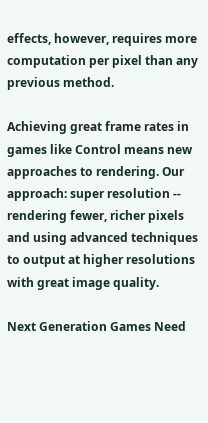effects, however, requires more computation per pixel than any previous method.

Achieving great frame rates in games like Control means new approaches to rendering. Our approach: super resolution -- rendering fewer, richer pixels and using advanced techniques to output at higher resolutions with great image quality.

Next Generation Games Need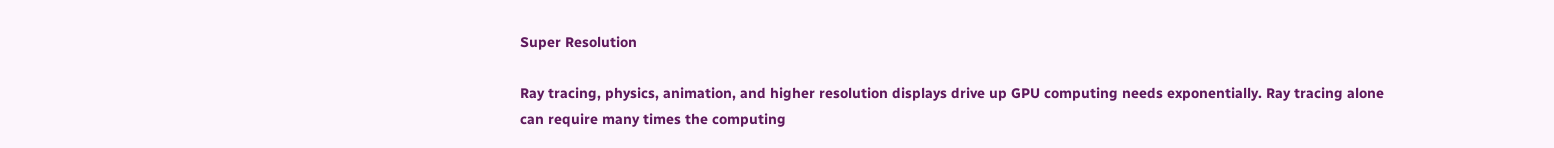Super Resolution

Ray tracing, physics, animation, and higher resolution displays drive up GPU computing needs exponentially. Ray tracing alone can require many times the computing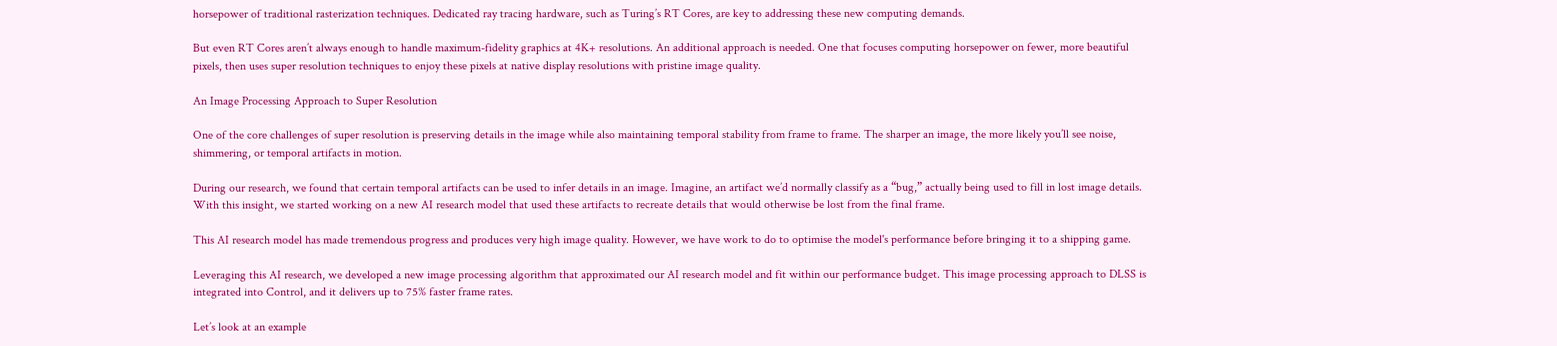horsepower of traditional rasterization techniques. Dedicated ray tracing hardware, such as Turing’s RT Cores, are key to addressing these new computing demands.

But even RT Cores aren’t always enough to handle maximum-fidelity graphics at 4K+ resolutions. An additional approach is needed. One that focuses computing horsepower on fewer, more beautiful pixels, then uses super resolution techniques to enjoy these pixels at native display resolutions with pristine image quality.

An Image Processing Approach to Super Resolution

One of the core challenges of super resolution is preserving details in the image while also maintaining temporal stability from frame to frame. The sharper an image, the more likely you’ll see noise, shimmering, or temporal artifacts in motion.

During our research, we found that certain temporal artifacts can be used to infer details in an image. Imagine, an artifact we’d normally classify as a “bug,” actually being used to fill in lost image details. With this insight, we started working on a new AI research model that used these artifacts to recreate details that would otherwise be lost from the final frame.

This AI research model has made tremendous progress and produces very high image quality. However, we have work to do to optimise the model's performance before bringing it to a shipping game.

Leveraging this AI research, we developed a new image processing algorithm that approximated our AI research model and fit within our performance budget. This image processing approach to DLSS is integrated into Control, and it delivers up to 75% faster frame rates.

Let’s look at an example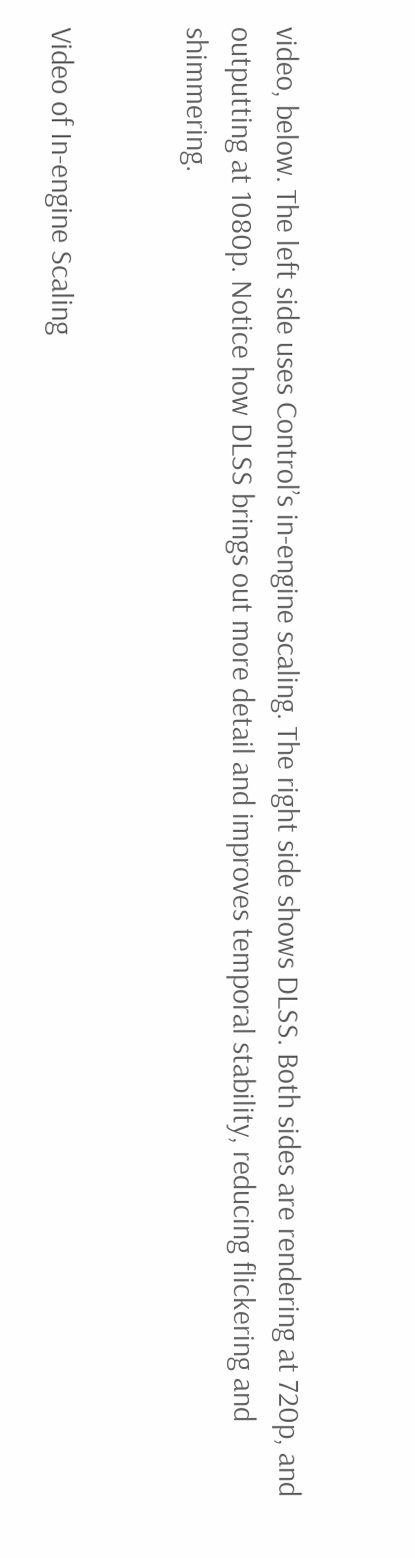video, below. The left side uses Control’s in-engine scaling. The right side shows DLSS. Both sides are rendering at 720p, and outputting at 1080p. Notice how DLSS brings out more detail and improves temporal stability, reducing flickering and shimmering.


Video of In-engine Scaling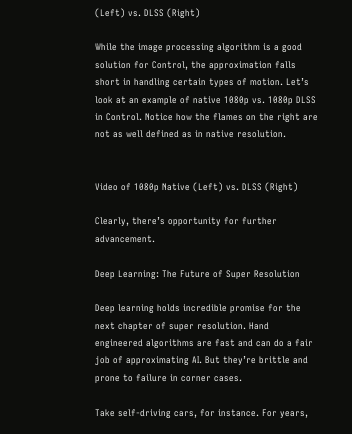(Left) vs. DLSS (Right)

While the image processing algorithm is a good solution for Control, the approximation falls short in handling certain types of motion. Let’s look at an example of native 1080p vs. 1080p DLSS in Control. Notice how the flames on the right are not as well defined as in native resolution.


Video of 1080p Native (Left) vs. DLSS (Right)

Clearly, there’s opportunity for further advancement.

Deep Learning: The Future of Super Resolution

Deep learning holds incredible promise for the next chapter of super resolution. Hand engineered algorithms are fast and can do a fair job of approximating AI. But they’re brittle and prone to failure in corner cases.

Take self-driving cars, for instance. For years,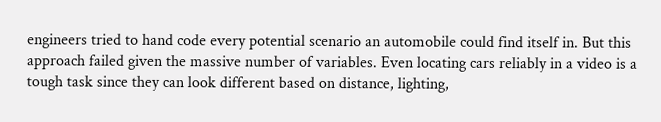engineers tried to hand code every potential scenario an automobile could find itself in. But this approach failed given the massive number of variables. Even locating cars reliably in a video is a tough task since they can look different based on distance, lighting,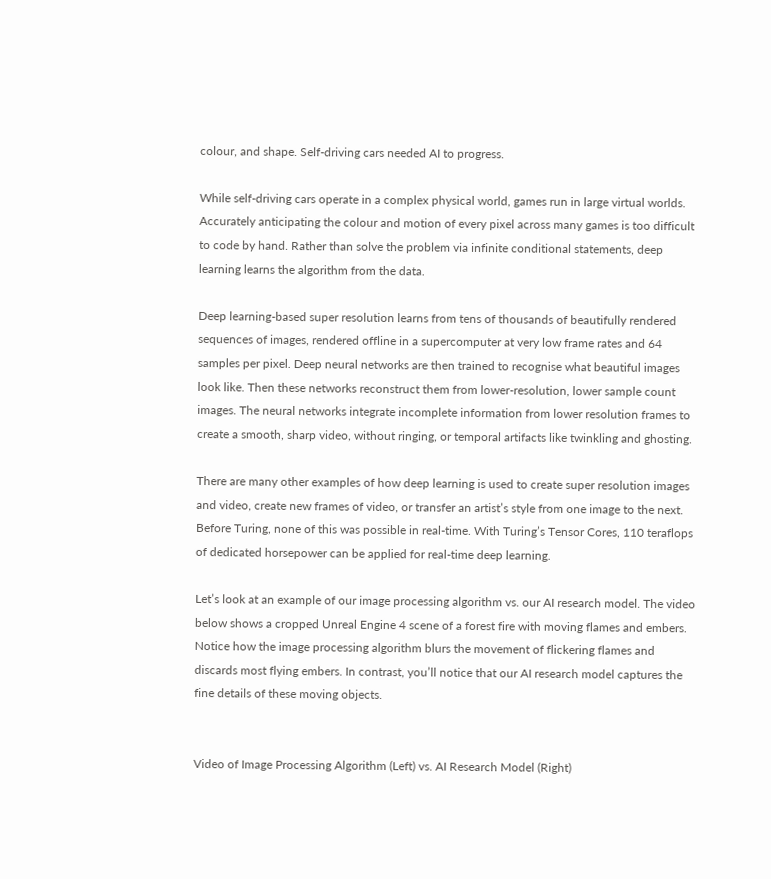colour, and shape. Self-driving cars needed AI to progress.

While self-driving cars operate in a complex physical world, games run in large virtual worlds. Accurately anticipating the colour and motion of every pixel across many games is too difficult to code by hand. Rather than solve the problem via infinite conditional statements, deep learning learns the algorithm from the data.

Deep learning-based super resolution learns from tens of thousands of beautifully rendered sequences of images, rendered offline in a supercomputer at very low frame rates and 64 samples per pixel. Deep neural networks are then trained to recognise what beautiful images look like. Then these networks reconstruct them from lower-resolution, lower sample count images. The neural networks integrate incomplete information from lower resolution frames to create a smooth, sharp video, without ringing, or temporal artifacts like twinkling and ghosting.

There are many other examples of how deep learning is used to create super resolution images and video, create new frames of video, or transfer an artist’s style from one image to the next. Before Turing, none of this was possible in real-time. With Turing’s Tensor Cores, 110 teraflops of dedicated horsepower can be applied for real-time deep learning.

Let’s look at an example of our image processing algorithm vs. our AI research model. The video below shows a cropped Unreal Engine 4 scene of a forest fire with moving flames and embers. Notice how the image processing algorithm blurs the movement of flickering flames and discards most flying embers. In contrast, you’ll notice that our AI research model captures the fine details of these moving objects.


Video of Image Processing Algorithm (Left) vs. AI Research Model (Right)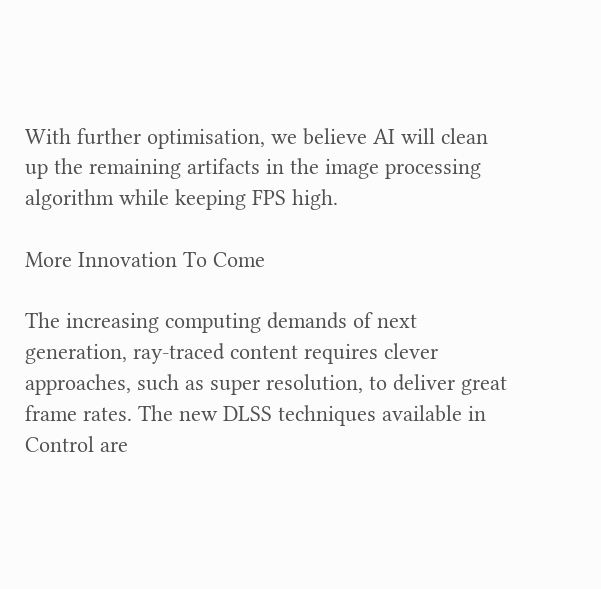With further optimisation, we believe AI will clean up the remaining artifacts in the image processing algorithm while keeping FPS high.

More Innovation To Come

The increasing computing demands of next generation, ray-traced content requires clever approaches, such as super resolution, to deliver great frame rates. The new DLSS techniques available in Control are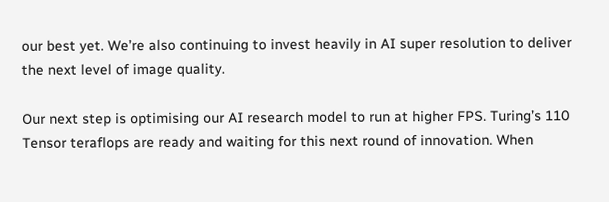our best yet. We’re also continuing to invest heavily in AI super resolution to deliver the next level of image quality.

Our next step is optimising our AI research model to run at higher FPS. Turing’s 110 Tensor teraflops are ready and waiting for this next round of innovation. When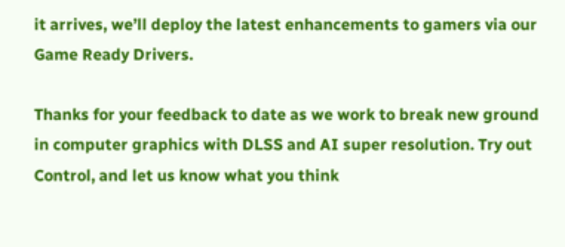it arrives, we’ll deploy the latest enhancements to gamers via our Game Ready Drivers.

Thanks for your feedback to date as we work to break new ground in computer graphics with DLSS and AI super resolution. Try out Control, and let us know what you think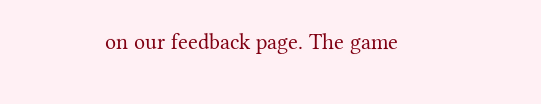on our feedback page. The game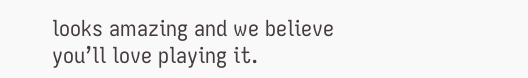looks amazing and we believe you’ll love playing it.